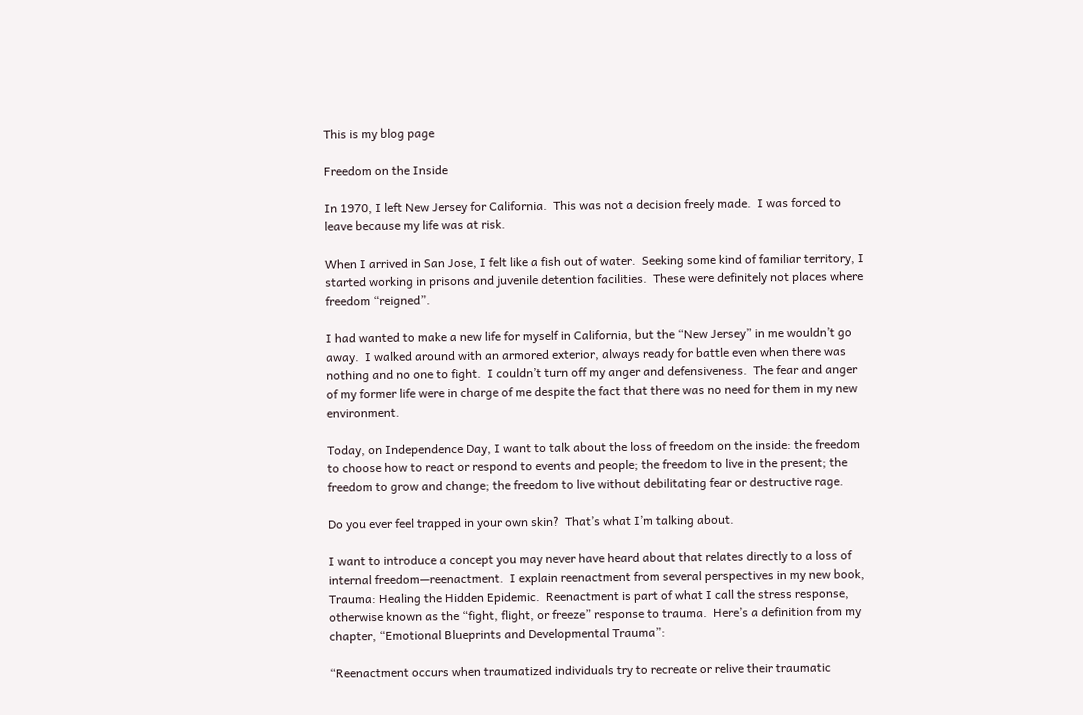This is my blog page

Freedom on the Inside

In 1970, I left New Jersey for California.  This was not a decision freely made.  I was forced to leave because my life was at risk.

When I arrived in San Jose, I felt like a fish out of water.  Seeking some kind of familiar territory, I started working in prisons and juvenile detention facilities.  These were definitely not places where freedom “reigned”.

I had wanted to make a new life for myself in California, but the “New Jersey” in me wouldn’t go away.  I walked around with an armored exterior, always ready for battle even when there was nothing and no one to fight.  I couldn’t turn off my anger and defensiveness.  The fear and anger of my former life were in charge of me despite the fact that there was no need for them in my new environment.

Today, on Independence Day, I want to talk about the loss of freedom on the inside: the freedom to choose how to react or respond to events and people; the freedom to live in the present; the freedom to grow and change; the freedom to live without debilitating fear or destructive rage.

Do you ever feel trapped in your own skin?  That’s what I’m talking about.

I want to introduce a concept you may never have heard about that relates directly to a loss of internal freedom—reenactment.  I explain reenactment from several perspectives in my new book, Trauma: Healing the Hidden Epidemic.  Reenactment is part of what I call the stress response, otherwise known as the “fight, flight, or freeze” response to trauma.  Here’s a definition from my chapter, “Emotional Blueprints and Developmental Trauma”:

“Reenactment occurs when traumatized individuals try to recreate or relive their traumatic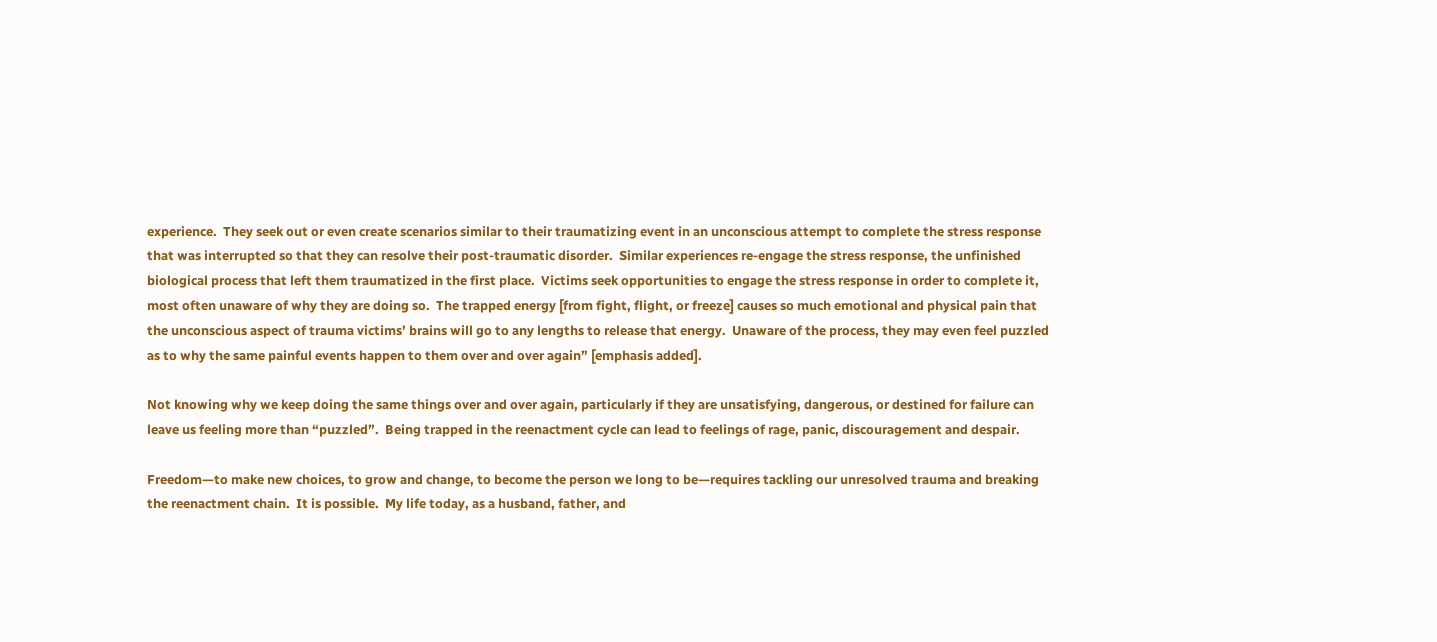experience.  They seek out or even create scenarios similar to their traumatizing event in an unconscious attempt to complete the stress response that was interrupted so that they can resolve their post-traumatic disorder.  Similar experiences re-engage the stress response, the unfinished biological process that left them traumatized in the first place.  Victims seek opportunities to engage the stress response in order to complete it, most often unaware of why they are doing so.  The trapped energy [from fight, flight, or freeze] causes so much emotional and physical pain that the unconscious aspect of trauma victims’ brains will go to any lengths to release that energy.  Unaware of the process, they may even feel puzzled as to why the same painful events happen to them over and over again” [emphasis added].

Not knowing why we keep doing the same things over and over again, particularly if they are unsatisfying, dangerous, or destined for failure can leave us feeling more than “puzzled”.  Being trapped in the reenactment cycle can lead to feelings of rage, panic, discouragement and despair.

Freedom—to make new choices, to grow and change, to become the person we long to be—requires tackling our unresolved trauma and breaking the reenactment chain.  It is possible.  My life today, as a husband, father, and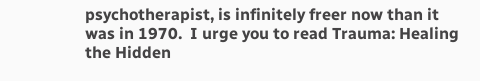psychotherapist, is infinitely freer now than it was in 1970.  I urge you to read Trauma: Healing the Hidden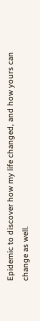Epidemic to discover how my life changed, and how yours can change as well.